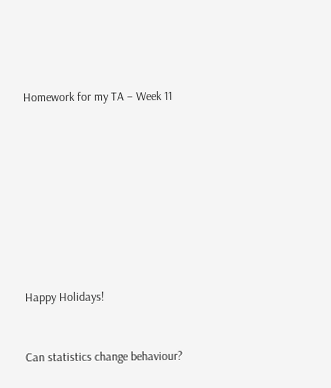Homework for my TA – Week 11









Happy Holidays!


Can statistics change behaviour?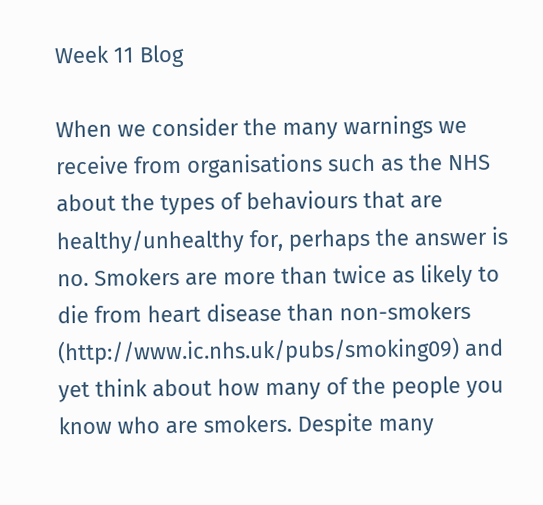Week 11 Blog

When we consider the many warnings we receive from organisations such as the NHS about the types of behaviours that are healthy/unhealthy for, perhaps the answer is no. Smokers are more than twice as likely to die from heart disease than non-smokers (http://www.ic.nhs.uk/pubs/smoking09) and yet think about how many of the people you know who are smokers. Despite many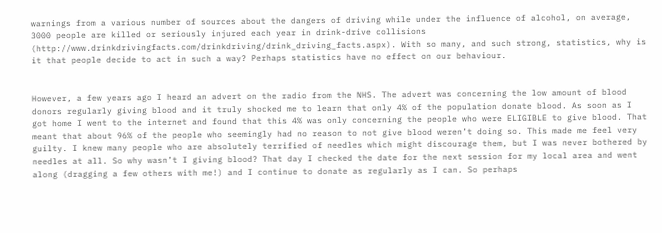warnings from a various number of sources about the dangers of driving while under the influence of alcohol, on average, 3000 people are killed or seriously injured each year in drink-drive collisions (http://www.drinkdrivingfacts.com/drinkdriving/drink_driving_facts.aspx). With so many, and such strong, statistics, why is it that people decide to act in such a way? Perhaps statistics have no effect on our behaviour.


However, a few years ago I heard an advert on the radio from the NHS. The advert was concerning the low amount of blood donors regularly giving blood and it truly shocked me to learn that only 4% of the population donate blood. As soon as I got home I went to the internet and found that this 4% was only concerning the people who were ELIGIBLE to give blood. That meant that about 96% of the people who seemingly had no reason to not give blood weren’t doing so. This made me feel very guilty. I knew many people who are absolutely terrified of needles which might discourage them, but I was never bothered by needles at all. So why wasn’t I giving blood? That day I checked the date for the next session for my local area and went along (dragging a few others with me!) and I continue to donate as regularly as I can. So perhaps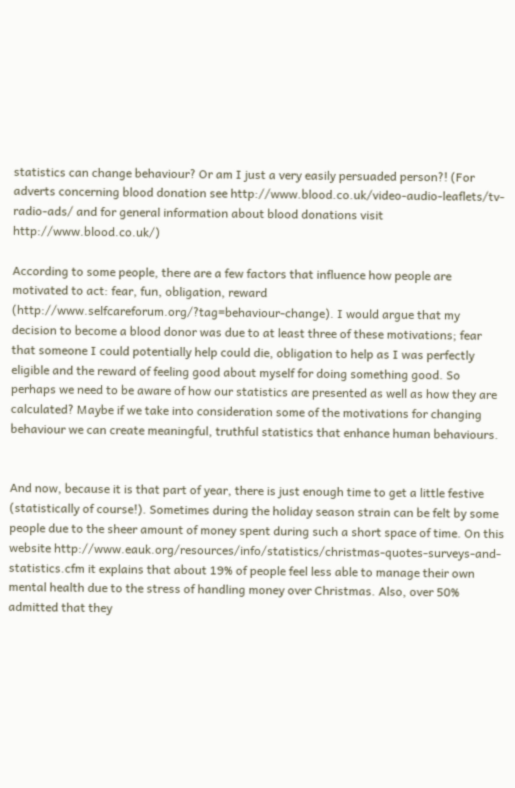statistics can change behaviour? Or am I just a very easily persuaded person?! (For adverts concerning blood donation see http://www.blood.co.uk/video-audio-leaflets/tv-radio-ads/ and for general information about blood donations visit http://www.blood.co.uk/)

According to some people, there are a few factors that influence how people are motivated to act: fear, fun, obligation, reward (http://www.selfcareforum.org/?tag=behaviour-change). I would argue that my decision to become a blood donor was due to at least three of these motivations; fear that someone I could potentially help could die, obligation to help as I was perfectly eligible and the reward of feeling good about myself for doing something good. So perhaps we need to be aware of how our statistics are presented as well as how they are calculated? Maybe if we take into consideration some of the motivations for changing behaviour we can create meaningful, truthful statistics that enhance human behaviours.


And now, because it is that part of year, there is just enough time to get a little festive (statistically of course!). Sometimes during the holiday season strain can be felt by some people due to the sheer amount of money spent during such a short space of time. On this website http://www.eauk.org/resources/info/statistics/christmas-quotes-surveys-and-statistics.cfm it explains that about 19% of people feel less able to manage their own mental health due to the stress of handling money over Christmas. Also, over 50% admitted that they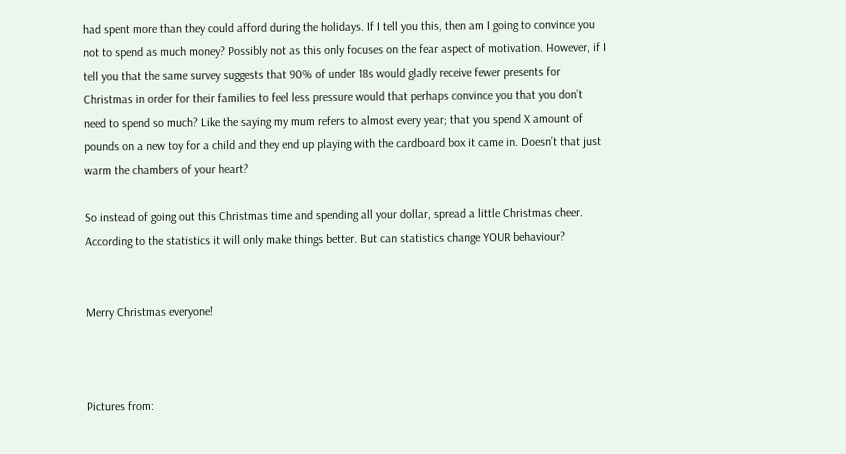had spent more than they could afford during the holidays. If I tell you this, then am I going to convince you not to spend as much money? Possibly not as this only focuses on the fear aspect of motivation. However, if I tell you that the same survey suggests that 90% of under 18s would gladly receive fewer presents for Christmas in order for their families to feel less pressure would that perhaps convince you that you don’t need to spend so much? Like the saying my mum refers to almost every year; that you spend X amount of pounds on a new toy for a child and they end up playing with the cardboard box it came in. Doesn’t that just warm the chambers of your heart?

So instead of going out this Christmas time and spending all your dollar, spread a little Christmas cheer. According to the statistics it will only make things better. But can statistics change YOUR behaviour?


Merry Christmas everyone!



Pictures from: